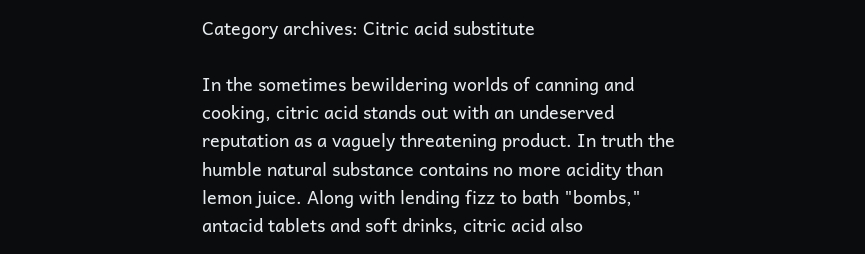Category archives: Citric acid substitute

In the sometimes bewildering worlds of canning and cooking, citric acid stands out with an undeserved reputation as a vaguely threatening product. In truth the humble natural substance contains no more acidity than lemon juice. Along with lending fizz to bath "bombs," antacid tablets and soft drinks, citric acid also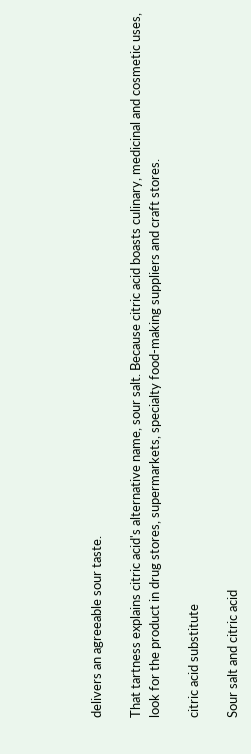delivers an agreeable sour taste.

That tartness explains citric acid's alternative name, sour salt. Because citric acid boasts culinary, medicinal and cosmetic uses, look for the product in drug stores, supermarkets, specialty food-making suppliers and craft stores.

citric acid substitute

Sour salt and citric acid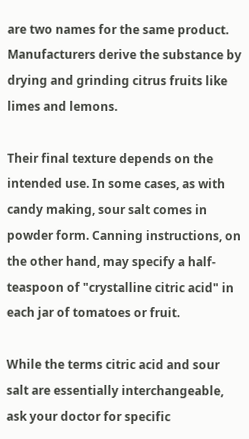are two names for the same product. Manufacturers derive the substance by drying and grinding citrus fruits like limes and lemons.

Their final texture depends on the intended use. In some cases, as with candy making, sour salt comes in powder form. Canning instructions, on the other hand, may specify a half-teaspoon of "crystalline citric acid" in each jar of tomatoes or fruit.

While the terms citric acid and sour salt are essentially interchangeable, ask your doctor for specific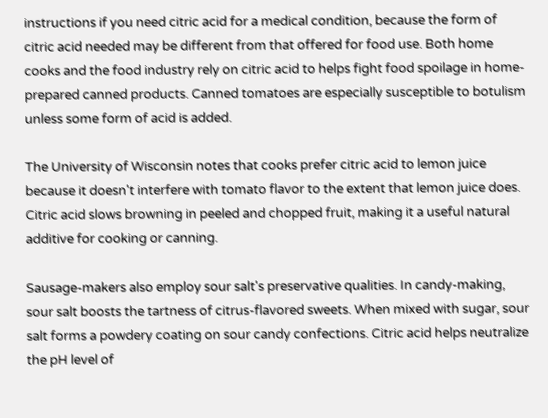instructions if you need citric acid for a medical condition, because the form of citric acid needed may be different from that offered for food use. Both home cooks and the food industry rely on citric acid to helps fight food spoilage in home-prepared canned products. Canned tomatoes are especially susceptible to botulism unless some form of acid is added.

The University of Wisconsin notes that cooks prefer citric acid to lemon juice because it doesn't interfere with tomato flavor to the extent that lemon juice does. Citric acid slows browning in peeled and chopped fruit, making it a useful natural additive for cooking or canning.

Sausage-makers also employ sour salt's preservative qualities. In candy-making, sour salt boosts the tartness of citrus-flavored sweets. When mixed with sugar, sour salt forms a powdery coating on sour candy confections. Citric acid helps neutralize the pH level of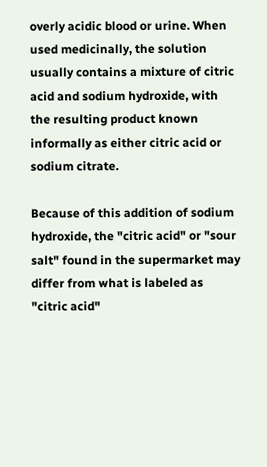overly acidic blood or urine. When used medicinally, the solution usually contains a mixture of citric acid and sodium hydroxide, with the resulting product known informally as either citric acid or sodium citrate.

Because of this addition of sodium hydroxide, the "citric acid" or "sour salt" found in the supermarket may differ from what is labeled as "citric acid"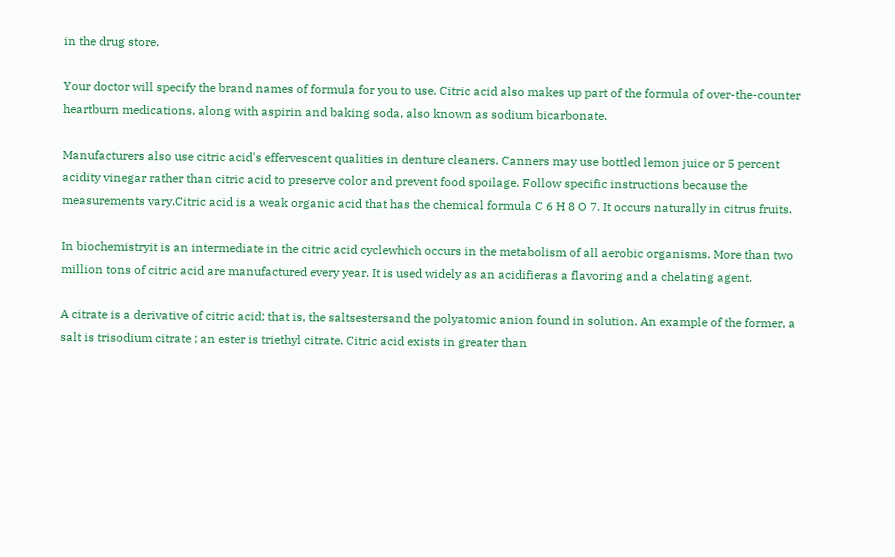in the drug store.

Your doctor will specify the brand names of formula for you to use. Citric acid also makes up part of the formula of over-the-counter heartburn medications, along with aspirin and baking soda, also known as sodium bicarbonate.

Manufacturers also use citric acid's effervescent qualities in denture cleaners. Canners may use bottled lemon juice or 5 percent acidity vinegar rather than citric acid to preserve color and prevent food spoilage. Follow specific instructions because the measurements vary.Citric acid is a weak organic acid that has the chemical formula C 6 H 8 O 7. It occurs naturally in citrus fruits.

In biochemistryit is an intermediate in the citric acid cyclewhich occurs in the metabolism of all aerobic organisms. More than two million tons of citric acid are manufactured every year. It is used widely as an acidifieras a flavoring and a chelating agent.

A citrate is a derivative of citric acid; that is, the saltsestersand the polyatomic anion found in solution. An example of the former, a salt is trisodium citrate ; an ester is triethyl citrate. Citric acid exists in greater than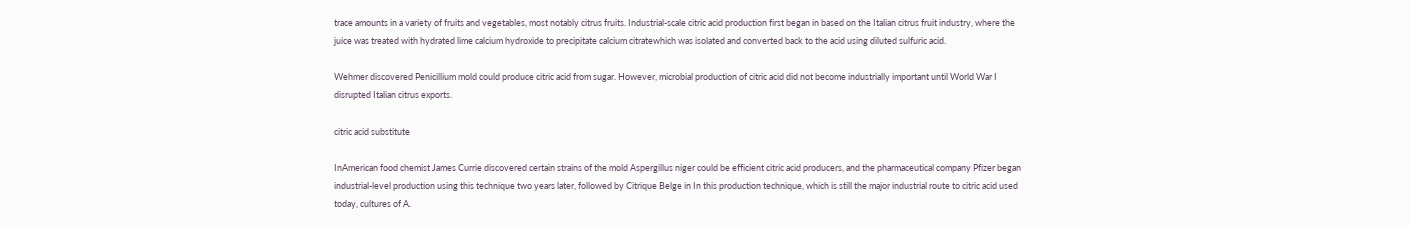trace amounts in a variety of fruits and vegetables, most notably citrus fruits. Industrial-scale citric acid production first began in based on the Italian citrus fruit industry, where the juice was treated with hydrated lime calcium hydroxide to precipitate calcium citratewhich was isolated and converted back to the acid using diluted sulfuric acid.

Wehmer discovered Penicillium mold could produce citric acid from sugar. However, microbial production of citric acid did not become industrially important until World War I disrupted Italian citrus exports.

citric acid substitute

InAmerican food chemist James Currie discovered certain strains of the mold Aspergillus niger could be efficient citric acid producers, and the pharmaceutical company Pfizer began industrial-level production using this technique two years later, followed by Citrique Belge in In this production technique, which is still the major industrial route to citric acid used today, cultures of A.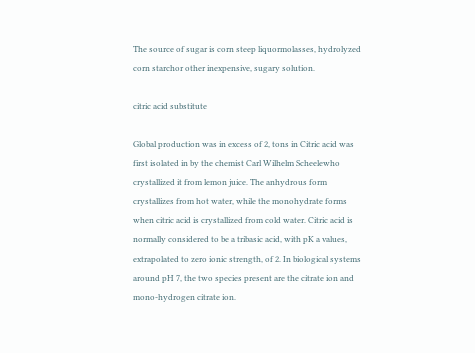The source of sugar is corn steep liquormolasses, hydrolyzed corn starchor other inexpensive, sugary solution.

citric acid substitute

Global production was in excess of 2, tons in Citric acid was first isolated in by the chemist Carl Wilhelm Scheelewho crystallized it from lemon juice. The anhydrous form crystallizes from hot water, while the monohydrate forms when citric acid is crystallized from cold water. Citric acid is normally considered to be a tribasic acid, with pK a values, extrapolated to zero ionic strength, of 2. In biological systems around pH 7, the two species present are the citrate ion and mono-hydrogen citrate ion.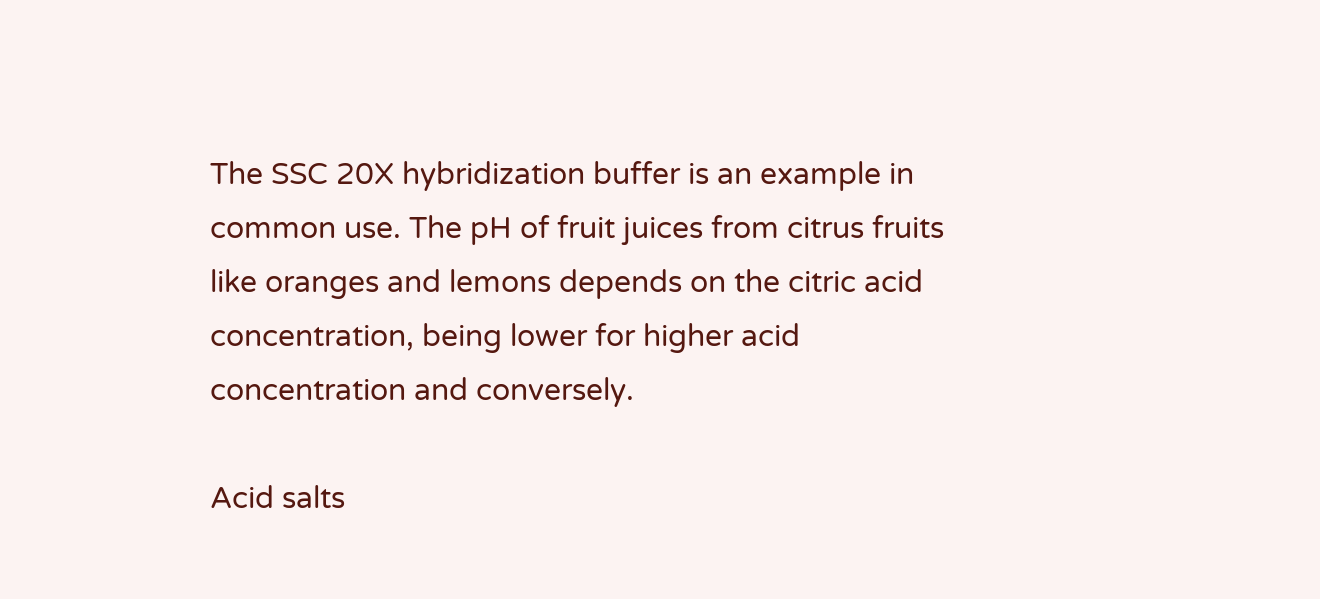The SSC 20X hybridization buffer is an example in common use. The pH of fruit juices from citrus fruits like oranges and lemons depends on the citric acid concentration, being lower for higher acid concentration and conversely.

Acid salts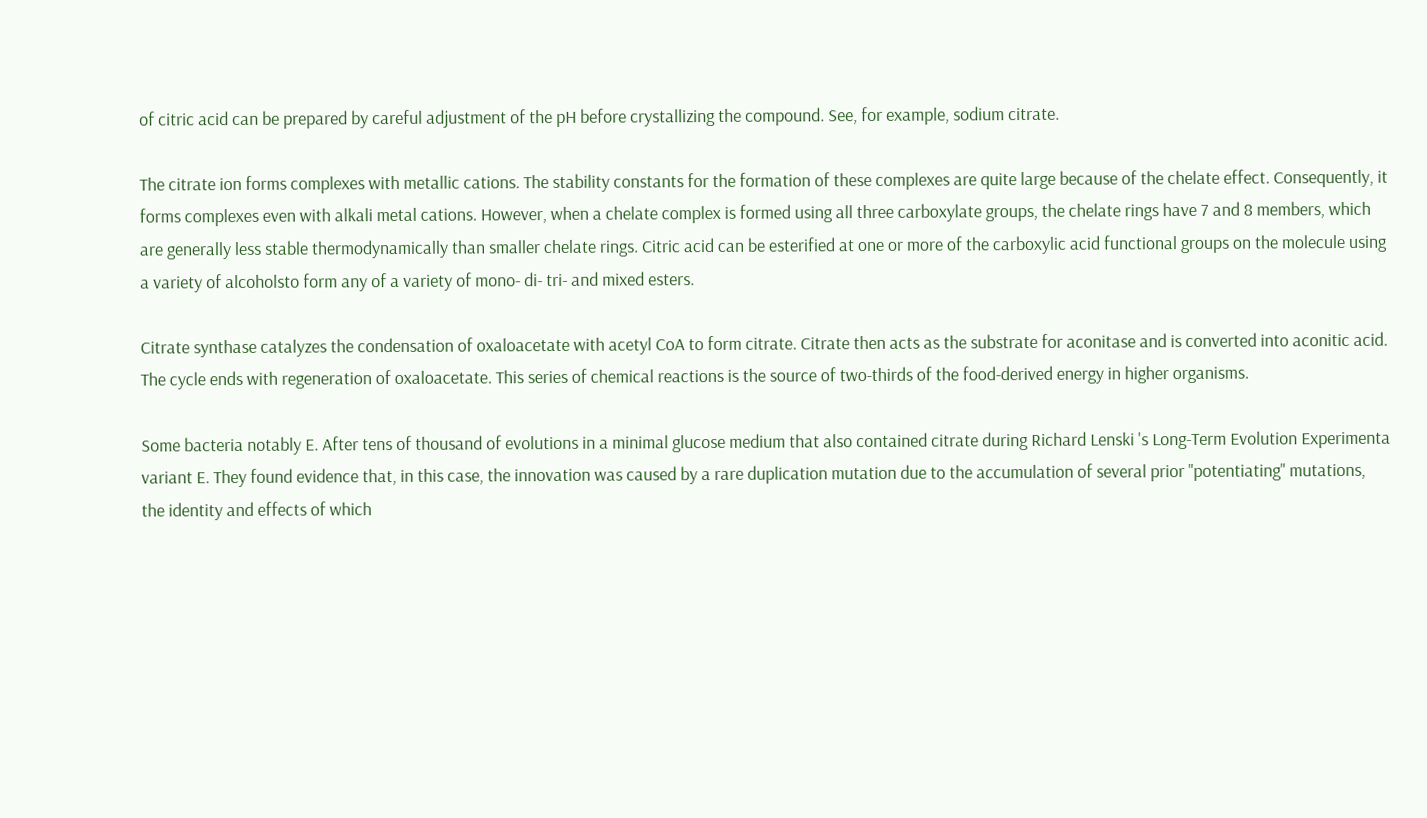of citric acid can be prepared by careful adjustment of the pH before crystallizing the compound. See, for example, sodium citrate.

The citrate ion forms complexes with metallic cations. The stability constants for the formation of these complexes are quite large because of the chelate effect. Consequently, it forms complexes even with alkali metal cations. However, when a chelate complex is formed using all three carboxylate groups, the chelate rings have 7 and 8 members, which are generally less stable thermodynamically than smaller chelate rings. Citric acid can be esterified at one or more of the carboxylic acid functional groups on the molecule using a variety of alcoholsto form any of a variety of mono- di- tri- and mixed esters.

Citrate synthase catalyzes the condensation of oxaloacetate with acetyl CoA to form citrate. Citrate then acts as the substrate for aconitase and is converted into aconitic acid. The cycle ends with regeneration of oxaloacetate. This series of chemical reactions is the source of two-thirds of the food-derived energy in higher organisms.

Some bacteria notably E. After tens of thousand of evolutions in a minimal glucose medium that also contained citrate during Richard Lenski 's Long-Term Evolution Experimenta variant E. They found evidence that, in this case, the innovation was caused by a rare duplication mutation due to the accumulation of several prior "potentiating" mutations, the identity and effects of which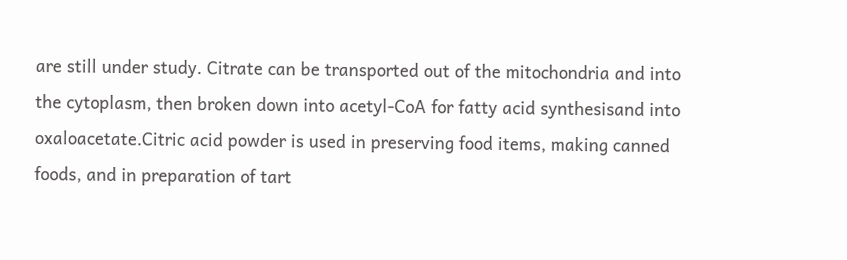are still under study. Citrate can be transported out of the mitochondria and into the cytoplasm, then broken down into acetyl-CoA for fatty acid synthesisand into oxaloacetate.Citric acid powder is used in preserving food items, making canned foods, and in preparation of tart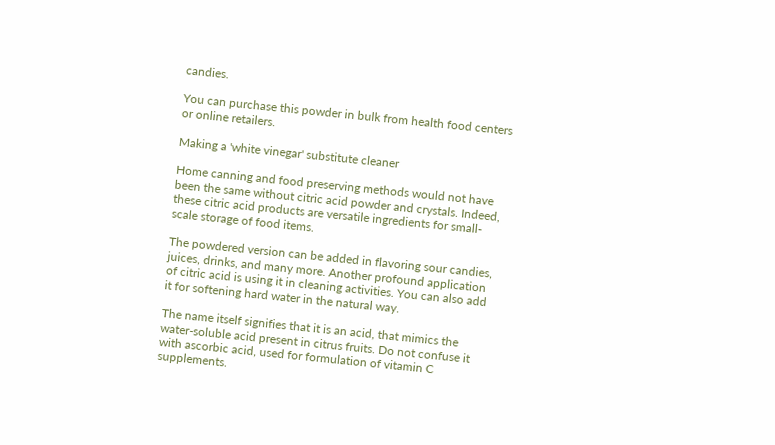candies.

You can purchase this powder in bulk from health food centers or online retailers.

Making a 'white vinegar' substitute cleaner

Home canning and food preserving methods would not have been the same without citric acid powder and crystals. Indeed, these citric acid products are versatile ingredients for small-scale storage of food items.

The powdered version can be added in flavoring sour candies, juices, drinks, and many more. Another profound application of citric acid is using it in cleaning activities. You can also add it for softening hard water in the natural way.

The name itself signifies that it is an acid, that mimics the water-soluble acid present in citrus fruits. Do not confuse it with ascorbic acid, used for formulation of vitamin C supplements.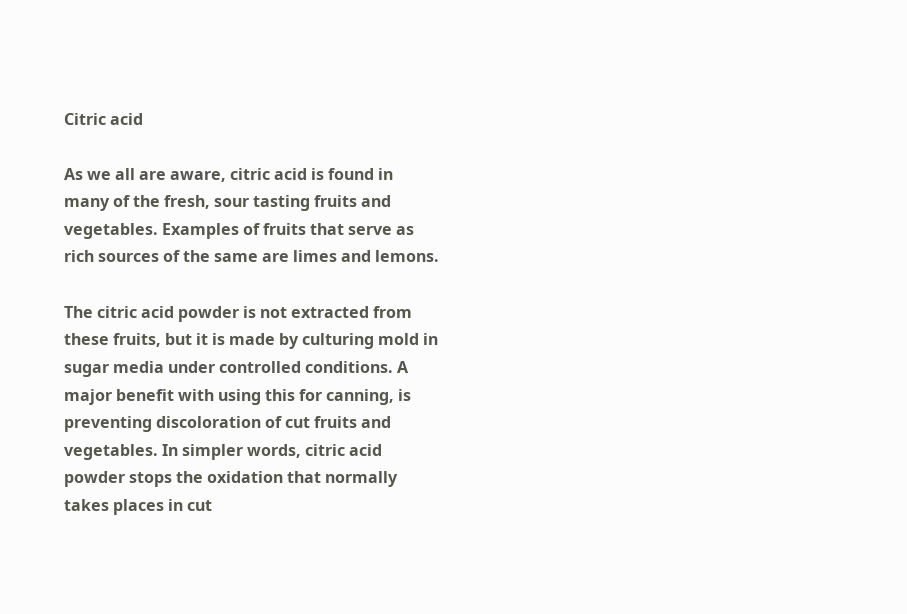Citric acid

As we all are aware, citric acid is found in many of the fresh, sour tasting fruits and vegetables. Examples of fruits that serve as rich sources of the same are limes and lemons.

The citric acid powder is not extracted from these fruits, but it is made by culturing mold in sugar media under controlled conditions. A major benefit with using this for canning, is preventing discoloration of cut fruits and vegetables. In simpler words, citric acid powder stops the oxidation that normally takes places in cut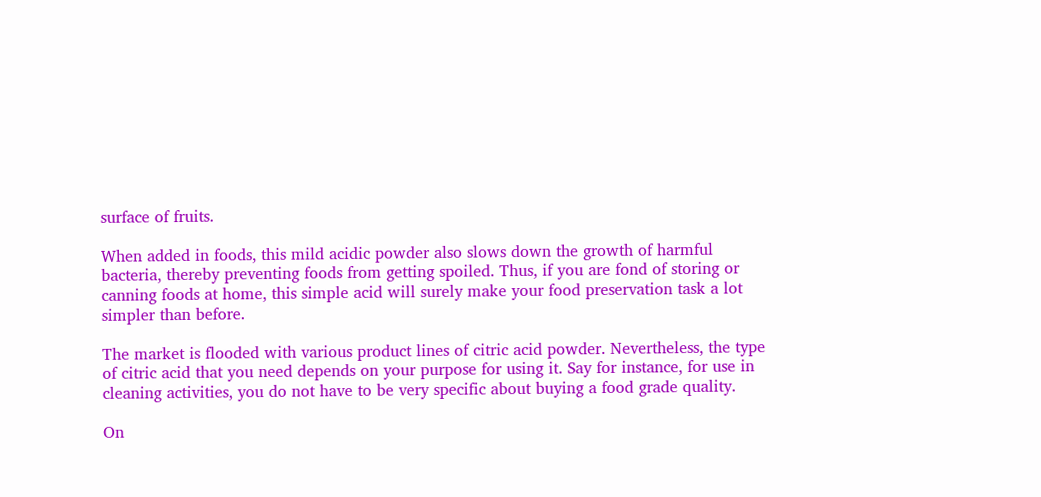surface of fruits.

When added in foods, this mild acidic powder also slows down the growth of harmful bacteria, thereby preventing foods from getting spoiled. Thus, if you are fond of storing or canning foods at home, this simple acid will surely make your food preservation task a lot simpler than before.

The market is flooded with various product lines of citric acid powder. Nevertheless, the type of citric acid that you need depends on your purpose for using it. Say for instance, for use in cleaning activities, you do not have to be very specific about buying a food grade quality.

On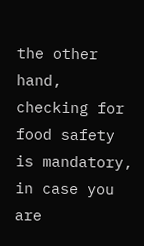the other hand, checking for food safety is mandatory, in case you are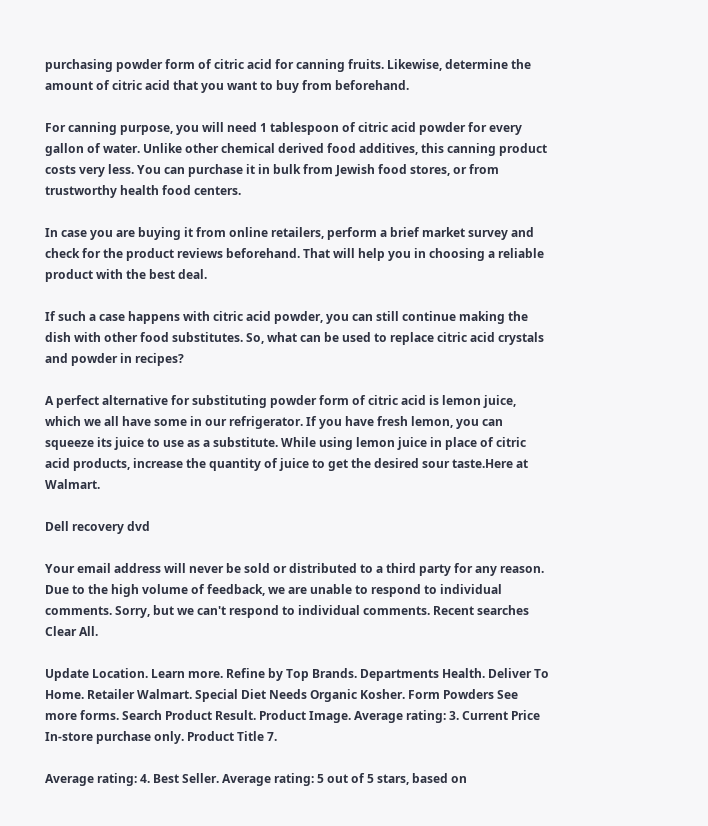purchasing powder form of citric acid for canning fruits. Likewise, determine the amount of citric acid that you want to buy from beforehand.

For canning purpose, you will need 1 tablespoon of citric acid powder for every gallon of water. Unlike other chemical derived food additives, this canning product costs very less. You can purchase it in bulk from Jewish food stores, or from trustworthy health food centers.

In case you are buying it from online retailers, perform a brief market survey and check for the product reviews beforehand. That will help you in choosing a reliable product with the best deal.

If such a case happens with citric acid powder, you can still continue making the dish with other food substitutes. So, what can be used to replace citric acid crystals and powder in recipes?

A perfect alternative for substituting powder form of citric acid is lemon juice, which we all have some in our refrigerator. If you have fresh lemon, you can squeeze its juice to use as a substitute. While using lemon juice in place of citric acid products, increase the quantity of juice to get the desired sour taste.Here at Walmart.

Dell recovery dvd

Your email address will never be sold or distributed to a third party for any reason. Due to the high volume of feedback, we are unable to respond to individual comments. Sorry, but we can't respond to individual comments. Recent searches Clear All.

Update Location. Learn more. Refine by Top Brands. Departments Health. Deliver To Home. Retailer Walmart. Special Diet Needs Organic Kosher. Form Powders See more forms. Search Product Result. Product Image. Average rating: 3. Current Price In-store purchase only. Product Title 7.

Average rating: 4. Best Seller. Average rating: 5 out of 5 stars, based on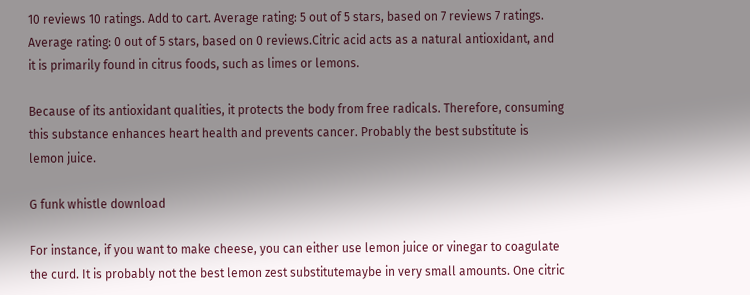10 reviews 10 ratings. Add to cart. Average rating: 5 out of 5 stars, based on 7 reviews 7 ratings. Average rating: 0 out of 5 stars, based on 0 reviews.Citric acid acts as a natural antioxidant, and it is primarily found in citrus foods, such as limes or lemons.

Because of its antioxidant qualities, it protects the body from free radicals. Therefore, consuming this substance enhances heart health and prevents cancer. Probably the best substitute is lemon juice.

G funk whistle download

For instance, if you want to make cheese, you can either use lemon juice or vinegar to coagulate the curd. It is probably not the best lemon zest substitutemaybe in very small amounts. One citric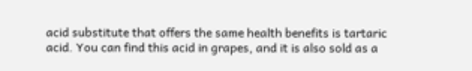acid substitute that offers the same health benefits is tartaric acid. You can find this acid in grapes, and it is also sold as a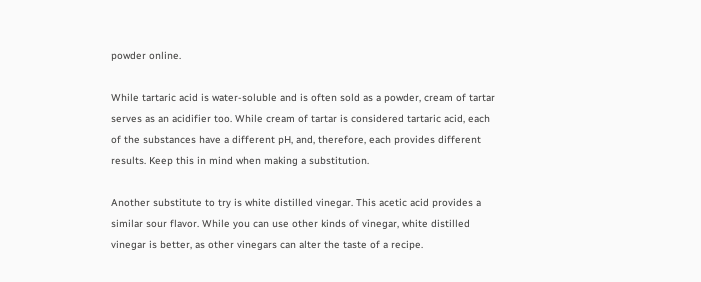powder online.

While tartaric acid is water-soluble and is often sold as a powder, cream of tartar serves as an acidifier too. While cream of tartar is considered tartaric acid, each of the substances have a different pH, and, therefore, each provides different results. Keep this in mind when making a substitution.

Another substitute to try is white distilled vinegar. This acetic acid provides a similar sour flavor. While you can use other kinds of vinegar, white distilled vinegar is better, as other vinegars can alter the taste of a recipe.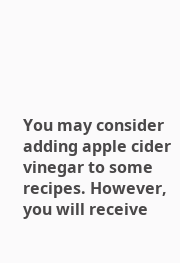You may consider adding apple cider vinegar to some recipes. However, you will receive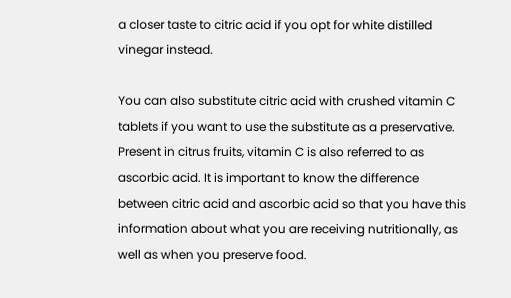a closer taste to citric acid if you opt for white distilled vinegar instead.

You can also substitute citric acid with crushed vitamin C tablets if you want to use the substitute as a preservative. Present in citrus fruits, vitamin C is also referred to as ascorbic acid. It is important to know the difference between citric acid and ascorbic acid so that you have this information about what you are receiving nutritionally, as well as when you preserve food.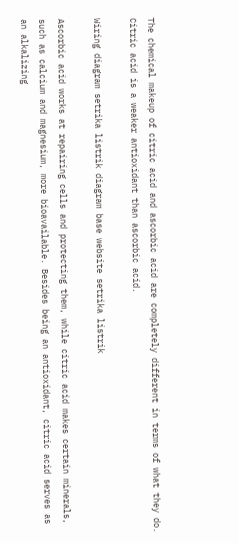The chemical makeup of citric acid and ascorbic acid are completely different in terms of what they do. Citric acid is a weaker antioxidant than ascorbic acid.

Wiring diagram setrika listrik diagram base website setrika listrik

Ascorbic acid works at repairing cells and protecting them, while citric acid makes certain minerals, such as calcium and magnesium, more bioavailable. Besides being an antioxidant, citric acid serves as an alkalizing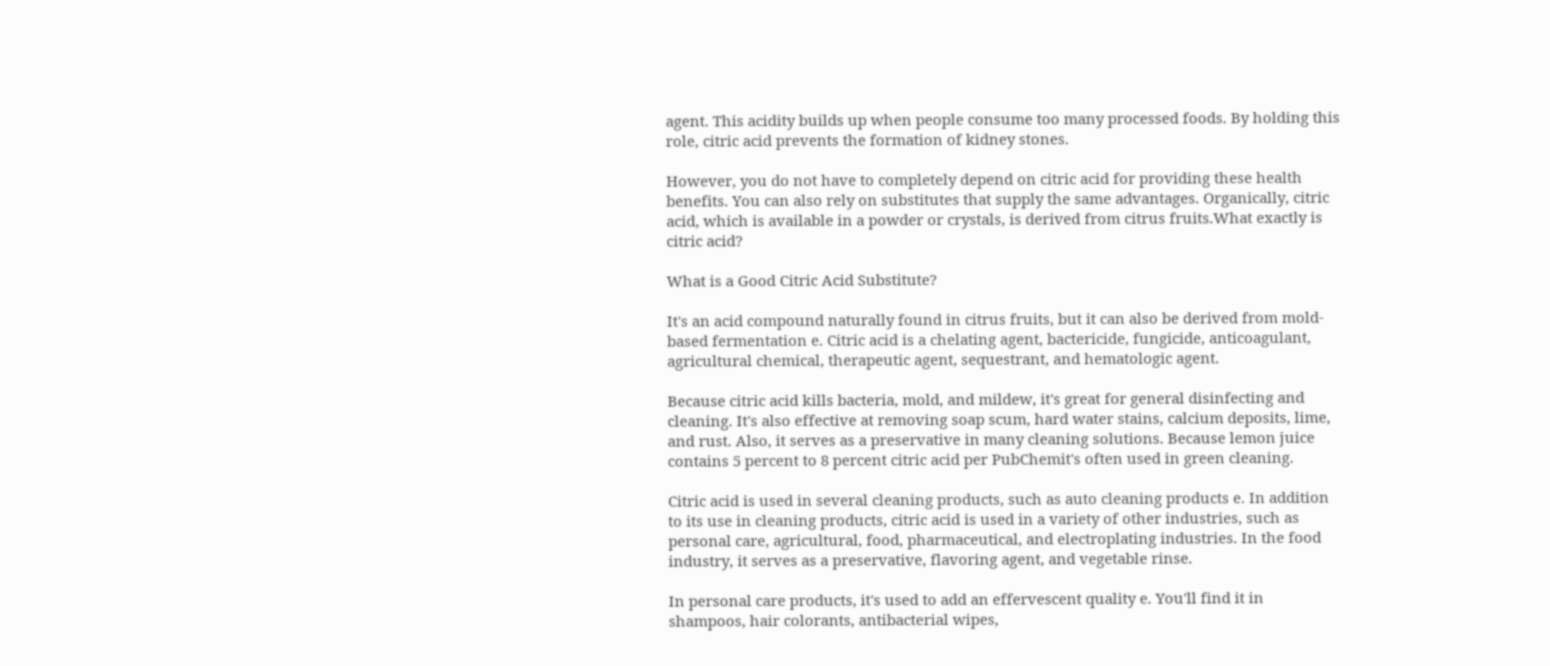agent. This acidity builds up when people consume too many processed foods. By holding this role, citric acid prevents the formation of kidney stones.

However, you do not have to completely depend on citric acid for providing these health benefits. You can also rely on substitutes that supply the same advantages. Organically, citric acid, which is available in a powder or crystals, is derived from citrus fruits.What exactly is citric acid?

What is a Good Citric Acid Substitute?

It's an acid compound naturally found in citrus fruits, but it can also be derived from mold-based fermentation e. Citric acid is a chelating agent, bactericide, fungicide, anticoagulant, agricultural chemical, therapeutic agent, sequestrant, and hematologic agent.

Because citric acid kills bacteria, mold, and mildew, it's great for general disinfecting and cleaning. It's also effective at removing soap scum, hard water stains, calcium deposits, lime, and rust. Also, it serves as a preservative in many cleaning solutions. Because lemon juice contains 5 percent to 8 percent citric acid per PubChemit's often used in green cleaning.

Citric acid is used in several cleaning products, such as auto cleaning products e. In addition to its use in cleaning products, citric acid is used in a variety of other industries, such as personal care, agricultural, food, pharmaceutical, and electroplating industries. In the food industry, it serves as a preservative, flavoring agent, and vegetable rinse.

In personal care products, it's used to add an effervescent quality e. You'll find it in shampoos, hair colorants, antibacterial wipes,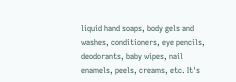liquid hand soaps, body gels and washes, conditioners, eye pencils, deodorants, baby wipes, nail enamels, peels, creams, etc. It's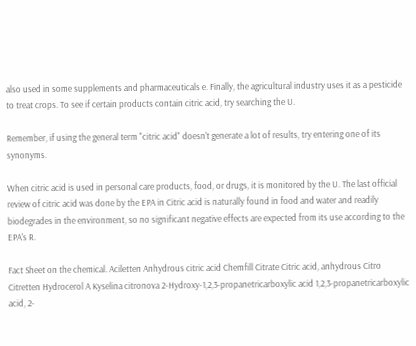also used in some supplements and pharmaceuticals e. Finally, the agricultural industry uses it as a pesticide to treat crops. To see if certain products contain citric acid, try searching the U.

Remember, if using the general term "citric acid" doesn't generate a lot of results, try entering one of its synonyms.

When citric acid is used in personal care products, food, or drugs, it is monitored by the U. The last official review of citric acid was done by the EPA in Citric acid is naturally found in food and water and readily biodegrades in the environment, so no significant negative effects are expected from its use according to the EPA's R.

Fact Sheet on the chemical. Aciletten Anhydrous citric acid Chemfill Citrate Citric acid, anhydrous Citro Citretten Hydrocerol A Kyselina citronova 2-Hydroxy-1,2,3-propanetricarboxylic acid 1,2,3-propanetricarboxylic acid, 2-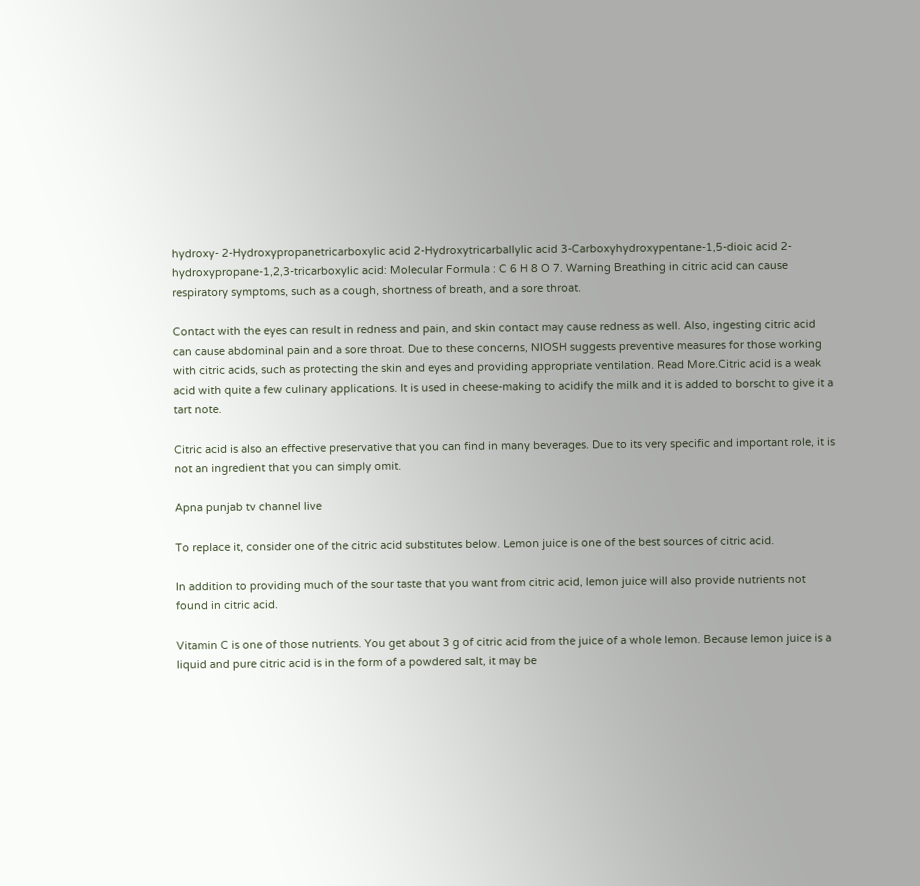hydroxy- 2-Hydroxypropanetricarboxylic acid 2-Hydroxytricarballylic acid 3-Carboxyhydroxypentane-1,5-dioic acid 2-hydroxypropane-1,2,3-tricarboxylic acid: Molecular Formula : C 6 H 8 O 7. Warning Breathing in citric acid can cause respiratory symptoms, such as a cough, shortness of breath, and a sore throat.

Contact with the eyes can result in redness and pain, and skin contact may cause redness as well. Also, ingesting citric acid can cause abdominal pain and a sore throat. Due to these concerns, NIOSH suggests preventive measures for those working with citric acids, such as protecting the skin and eyes and providing appropriate ventilation. Read More.Citric acid is a weak acid with quite a few culinary applications. It is used in cheese-making to acidify the milk and it is added to borscht to give it a tart note.

Citric acid is also an effective preservative that you can find in many beverages. Due to its very specific and important role, it is not an ingredient that you can simply omit.

Apna punjab tv channel live

To replace it, consider one of the citric acid substitutes below. Lemon juice is one of the best sources of citric acid.

In addition to providing much of the sour taste that you want from citric acid, lemon juice will also provide nutrients not found in citric acid.

Vitamin C is one of those nutrients. You get about 3 g of citric acid from the juice of a whole lemon. Because lemon juice is a liquid and pure citric acid is in the form of a powdered salt, it may be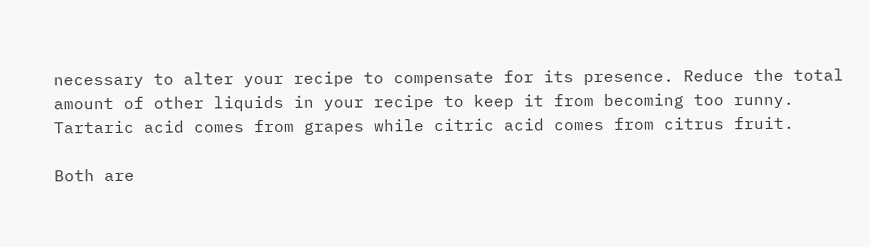necessary to alter your recipe to compensate for its presence. Reduce the total amount of other liquids in your recipe to keep it from becoming too runny. Tartaric acid comes from grapes while citric acid comes from citrus fruit.

Both are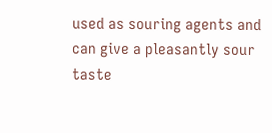used as souring agents and can give a pleasantly sour taste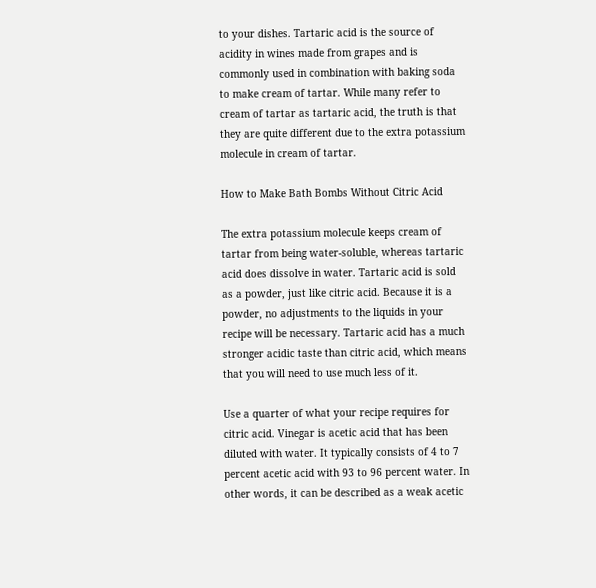to your dishes. Tartaric acid is the source of acidity in wines made from grapes and is commonly used in combination with baking soda to make cream of tartar. While many refer to cream of tartar as tartaric acid, the truth is that they are quite different due to the extra potassium molecule in cream of tartar.

How to Make Bath Bombs Without Citric Acid

The extra potassium molecule keeps cream of tartar from being water-soluble, whereas tartaric acid does dissolve in water. Tartaric acid is sold as a powder, just like citric acid. Because it is a powder, no adjustments to the liquids in your recipe will be necessary. Tartaric acid has a much stronger acidic taste than citric acid, which means that you will need to use much less of it.

Use a quarter of what your recipe requires for citric acid. Vinegar is acetic acid that has been diluted with water. It typically consists of 4 to 7 percent acetic acid with 93 to 96 percent water. In other words, it can be described as a weak acetic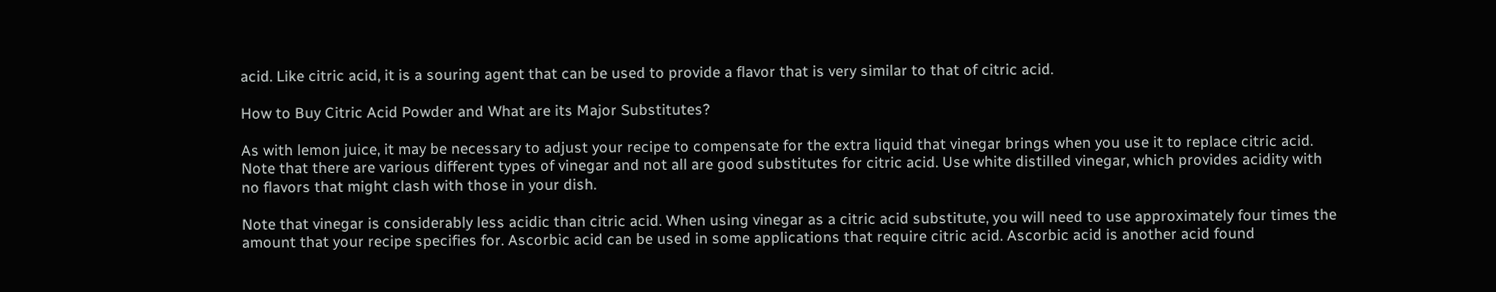acid. Like citric acid, it is a souring agent that can be used to provide a flavor that is very similar to that of citric acid.

How to Buy Citric Acid Powder and What are its Major Substitutes?

As with lemon juice, it may be necessary to adjust your recipe to compensate for the extra liquid that vinegar brings when you use it to replace citric acid. Note that there are various different types of vinegar and not all are good substitutes for citric acid. Use white distilled vinegar, which provides acidity with no flavors that might clash with those in your dish.

Note that vinegar is considerably less acidic than citric acid. When using vinegar as a citric acid substitute, you will need to use approximately four times the amount that your recipe specifies for. Ascorbic acid can be used in some applications that require citric acid. Ascorbic acid is another acid found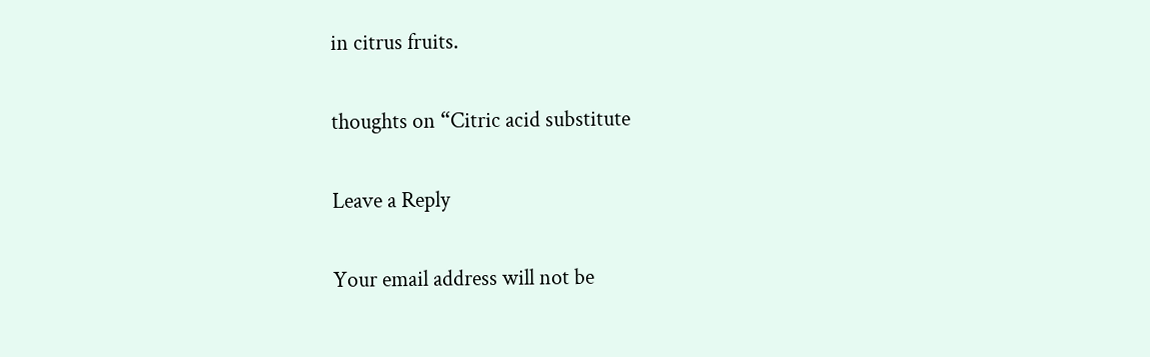in citrus fruits.

thoughts on “Citric acid substitute

Leave a Reply

Your email address will not be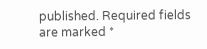published. Required fields are marked *